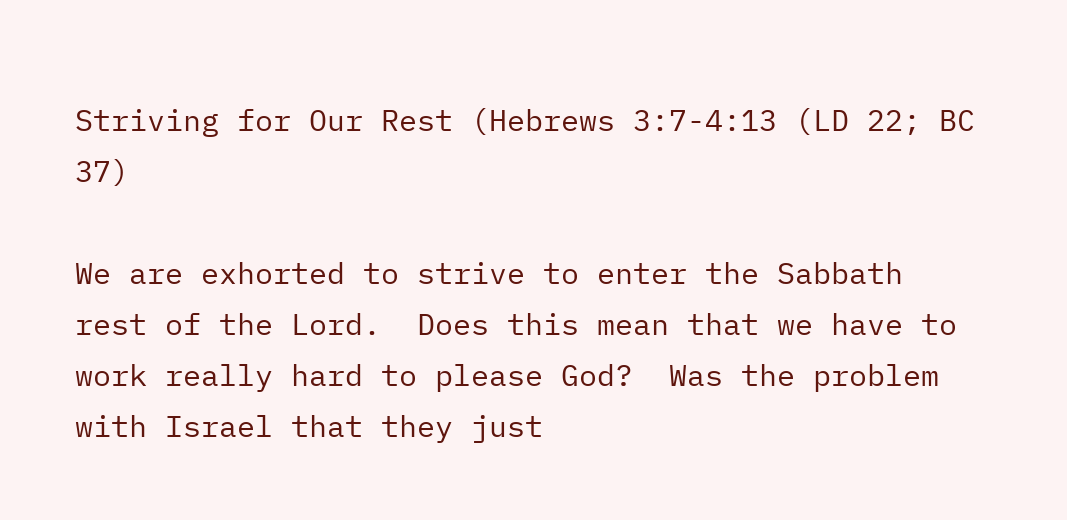Striving for Our Rest (Hebrews 3:7-4:13 (LD 22; BC 37)

We are exhorted to strive to enter the Sabbath rest of the Lord.  Does this mean that we have to work really hard to please God?  Was the problem with Israel that they just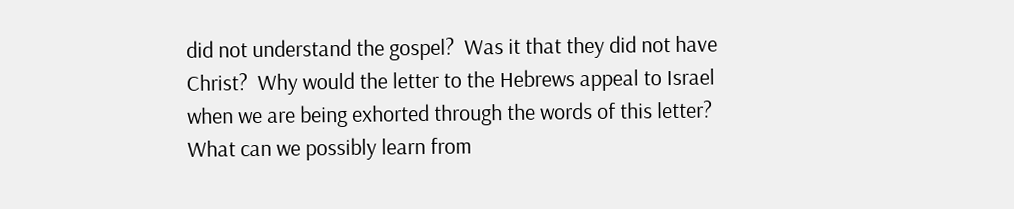did not understand the gospel?  Was it that they did not have Christ?  Why would the letter to the Hebrews appeal to Israel when we are being exhorted through the words of this letter?  What can we possibly learn from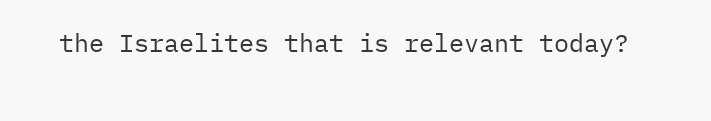the Israelites that is relevant today?